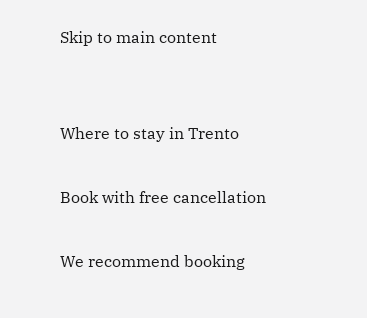Skip to main content


Where to stay in Trento

Book with free cancellation

We recommend booking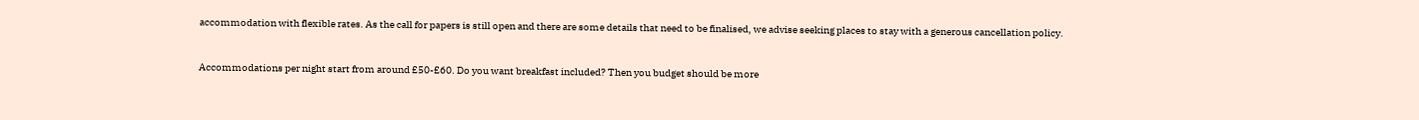accommodation with flexible rates. As the call for papers is still open and there are some details that need to be finalised, we advise seeking places to stay with a generous cancellation policy.


Accommodations per night start from around £50-£60. Do you want breakfast included? Then you budget should be more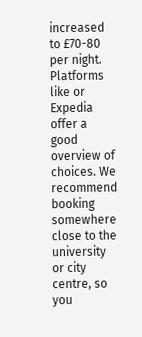increased to £70-80 per night. Platforms like or Expedia offer a good overview of choices. We recommend booking somewhere close to the university or city centre, so you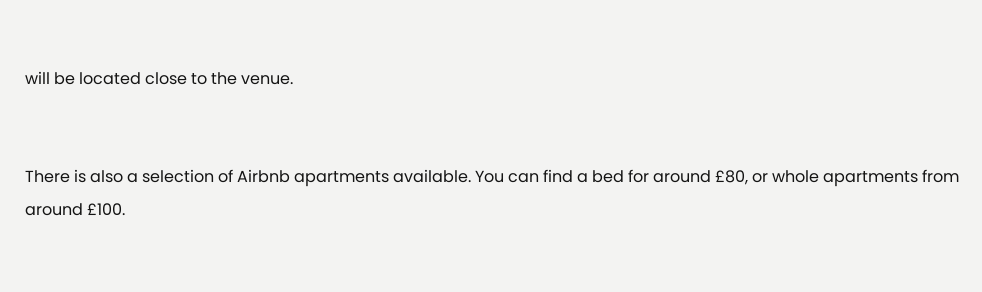will be located close to the venue.


There is also a selection of Airbnb apartments available. You can find a bed for around £80, or whole apartments from around £100.